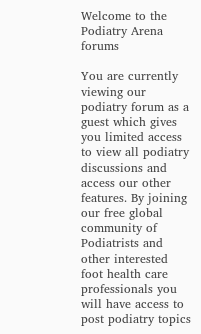Welcome to the Podiatry Arena forums

You are currently viewing our podiatry forum as a guest which gives you limited access to view all podiatry discussions and access our other features. By joining our free global community of Podiatrists and other interested foot health care professionals you will have access to post podiatry topics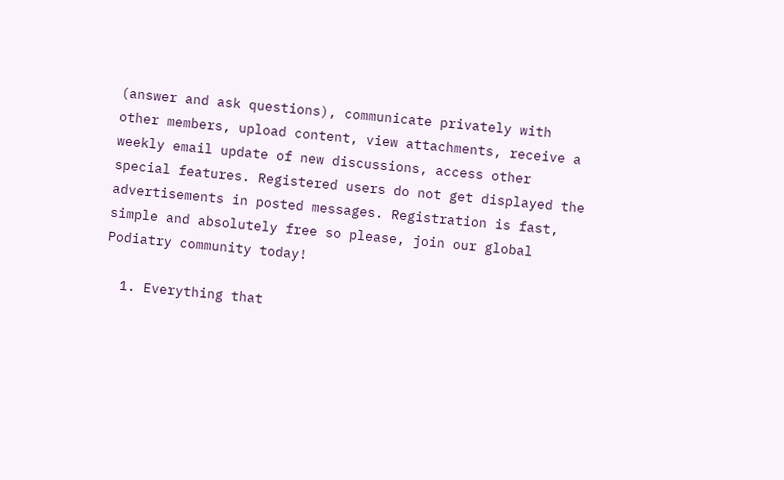(answer and ask questions), communicate privately with other members, upload content, view attachments, receive a weekly email update of new discussions, access other special features. Registered users do not get displayed the advertisements in posted messages. Registration is fast, simple and absolutely free so please, join our global Podiatry community today!

  1. Everything that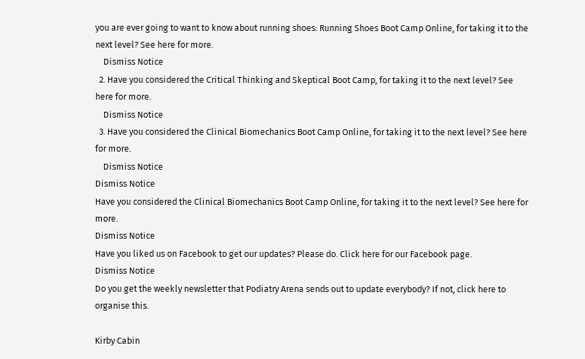you are ever going to want to know about running shoes: Running Shoes Boot Camp Online, for taking it to the next level? See here for more.
    Dismiss Notice
  2. Have you considered the Critical Thinking and Skeptical Boot Camp, for taking it to the next level? See here for more.
    Dismiss Notice
  3. Have you considered the Clinical Biomechanics Boot Camp Online, for taking it to the next level? See here for more.
    Dismiss Notice
Dismiss Notice
Have you considered the Clinical Biomechanics Boot Camp Online, for taking it to the next level? See here for more.
Dismiss Notice
Have you liked us on Facebook to get our updates? Please do. Click here for our Facebook page.
Dismiss Notice
Do you get the weekly newsletter that Podiatry Arena sends out to update everybody? If not, click here to organise this.

Kirby Cabin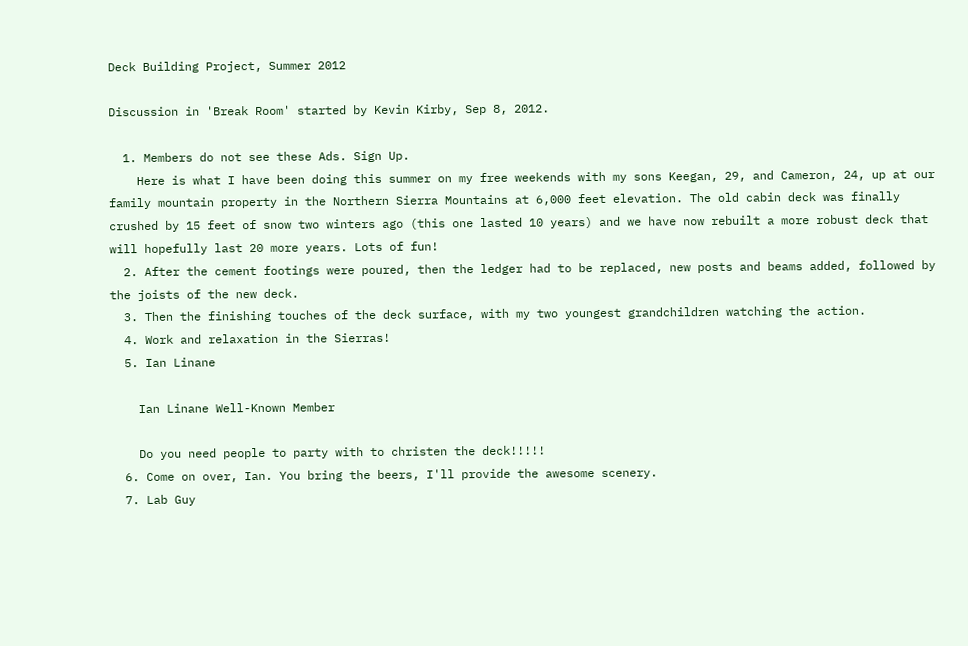Deck Building Project, Summer 2012

Discussion in 'Break Room' started by Kevin Kirby, Sep 8, 2012.

  1. Members do not see these Ads. Sign Up.
    Here is what I have been doing this summer on my free weekends with my sons Keegan, 29, and Cameron, 24, up at our family mountain property in the Northern Sierra Mountains at 6,000 feet elevation. The old cabin deck was finally crushed by 15 feet of snow two winters ago (this one lasted 10 years) and we have now rebuilt a more robust deck that will hopefully last 20 more years. Lots of fun!
  2. After the cement footings were poured, then the ledger had to be replaced, new posts and beams added, followed by the joists of the new deck.
  3. Then the finishing touches of the deck surface, with my two youngest grandchildren watching the action.
  4. Work and relaxation in the Sierras!
  5. Ian Linane

    Ian Linane Well-Known Member

    Do you need people to party with to christen the deck!!!!!
  6. Come on over, Ian. You bring the beers, I'll provide the awesome scenery.
  7. Lab Guy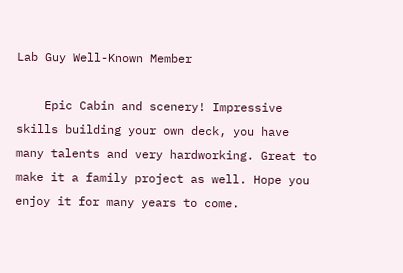Lab Guy Well-Known Member

    Epic Cabin and scenery! Impressive skills building your own deck, you have many talents and very hardworking. Great to make it a family project as well. Hope you enjoy it for many years to come.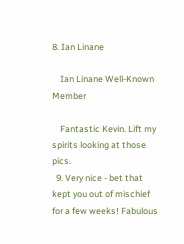8. Ian Linane

    Ian Linane Well-Known Member

    Fantastic Kevin. Lift my spirits looking at those pics.
  9. Very nice - bet that kept you out of mischief for a few weeks! Fabulous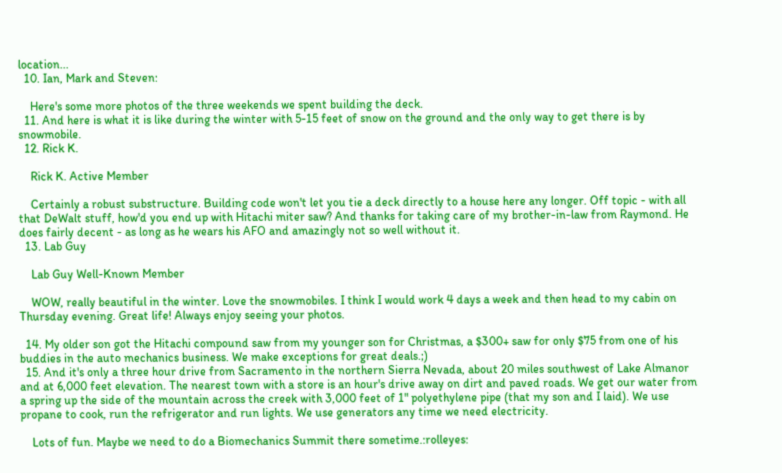location...
  10. Ian, Mark and Steven:

    Here's some more photos of the three weekends we spent building the deck.
  11. And here is what it is like during the winter with 5-15 feet of snow on the ground and the only way to get there is by snowmobile.
  12. Rick K.

    Rick K. Active Member

    Certainly a robust substructure. Building code won't let you tie a deck directly to a house here any longer. Off topic - with all that DeWalt stuff, how'd you end up with Hitachi miter saw? And thanks for taking care of my brother-in-law from Raymond. He does fairly decent - as long as he wears his AFO and amazingly not so well without it.
  13. Lab Guy

    Lab Guy Well-Known Member

    WOW, really beautiful in the winter. Love the snowmobiles. I think I would work 4 days a week and then head to my cabin on Thursday evening. Great life! Always enjoy seeing your photos.

  14. My older son got the Hitachi compound saw from my younger son for Christmas, a $300+ saw for only $75 from one of his buddies in the auto mechanics business. We make exceptions for great deals.;)
  15. And it's only a three hour drive from Sacramento in the northern Sierra Nevada, about 20 miles southwest of Lake Almanor and at 6,000 feet elevation. The nearest town with a store is an hour's drive away on dirt and paved roads. We get our water from a spring up the side of the mountain across the creek with 3,000 feet of 1" polyethylene pipe (that my son and I laid). We use propane to cook, run the refrigerator and run lights. We use generators any time we need electricity.

    Lots of fun. Maybe we need to do a Biomechanics Summit there sometime.:rolleyes: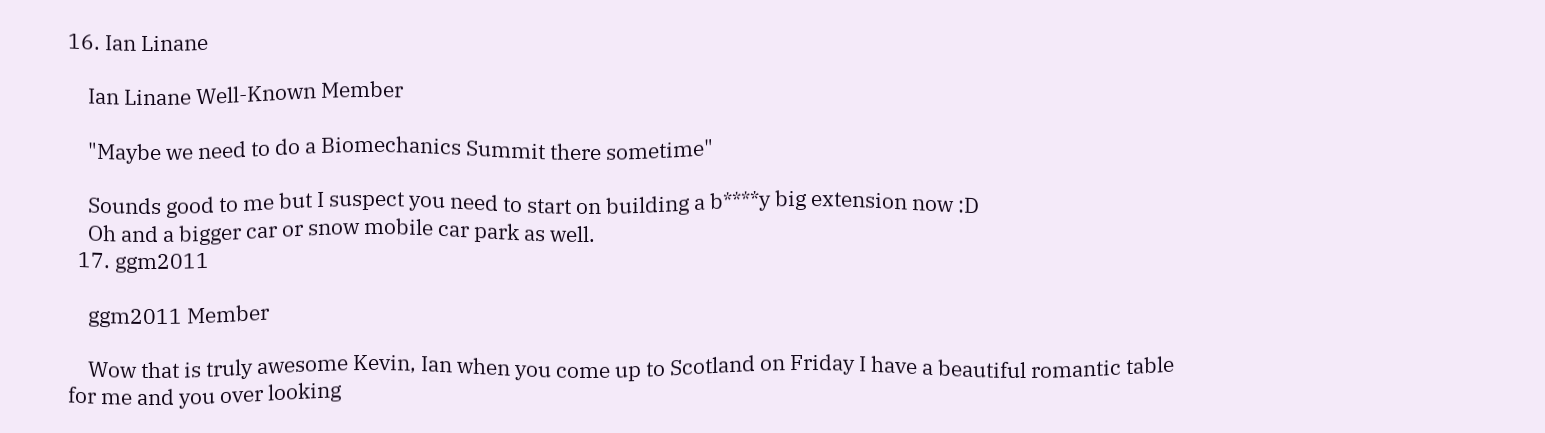16. Ian Linane

    Ian Linane Well-Known Member

    "Maybe we need to do a Biomechanics Summit there sometime"

    Sounds good to me but I suspect you need to start on building a b****y big extension now :D
    Oh and a bigger car or snow mobile car park as well.
  17. ggm2011

    ggm2011 Member

    Wow that is truly awesome Kevin, Ian when you come up to Scotland on Friday I have a beautiful romantic table for me and you over looking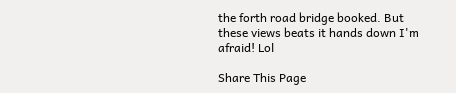the forth road bridge booked. But these views beats it hands down I'm afraid! Lol

Share This Page